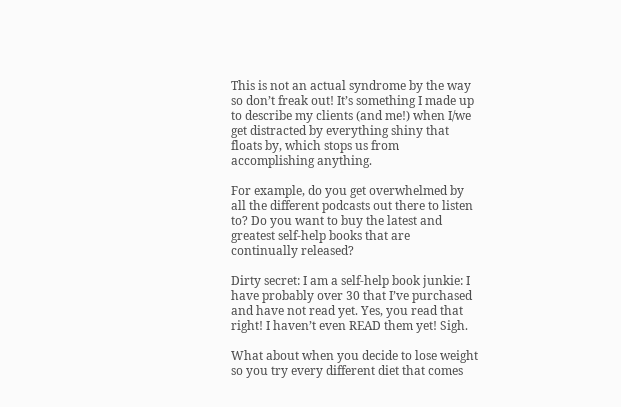This is not an actual syndrome by the way so don’t freak out! It’s something I made up to describe my clients (and me!) when I/we get distracted by everything shiny that floats by, which stops us from accomplishing anything.

For example, do you get overwhelmed by all the different podcasts out there to listen to? Do you want to buy the latest and greatest self-help books that are continually released?

Dirty secret: I am a self-help book junkie: I have probably over 30 that I’ve purchased and have not read yet. Yes, you read that right! I haven’t even READ them yet! Sigh.

What about when you decide to lose weight so you try every different diet that comes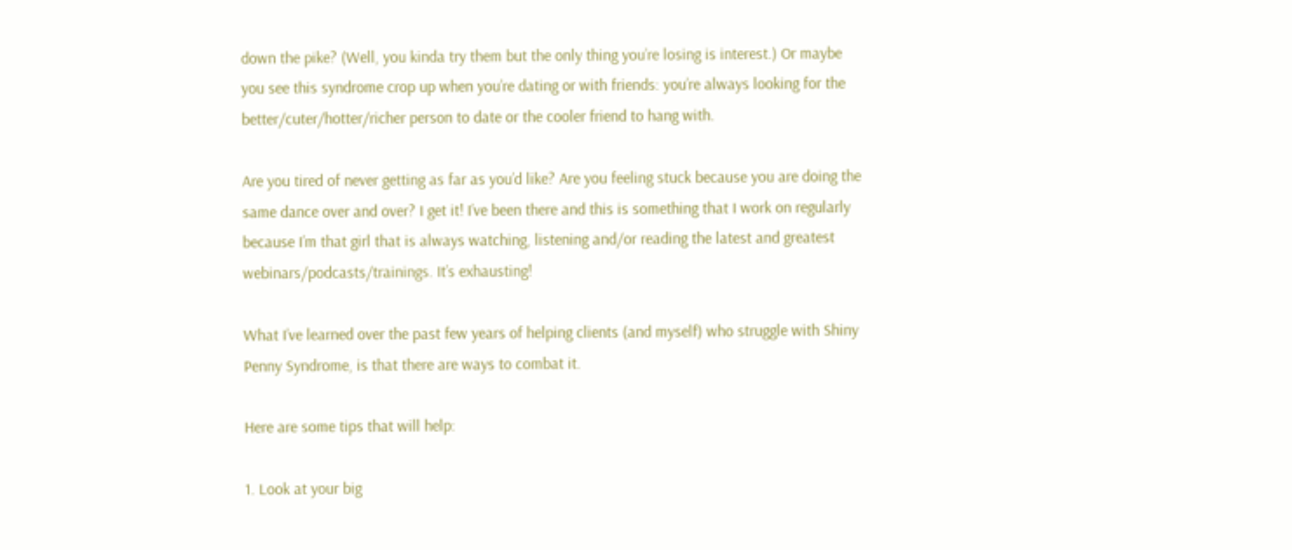down the pike? (Well, you kinda try them but the only thing you’re losing is interest.) Or maybe you see this syndrome crop up when you’re dating or with friends: you’re always looking for the better/cuter/hotter/richer person to date or the cooler friend to hang with.

Are you tired of never getting as far as you’d like? Are you feeling stuck because you are doing the same dance over and over? I get it! I’ve been there and this is something that I work on regularly because I’m that girl that is always watching, listening and/or reading the latest and greatest webinars/podcasts/trainings. It’s exhausting!

What I’ve learned over the past few years of helping clients (and myself) who struggle with Shiny Penny Syndrome, is that there are ways to combat it.

Here are some tips that will help:

1. Look at your big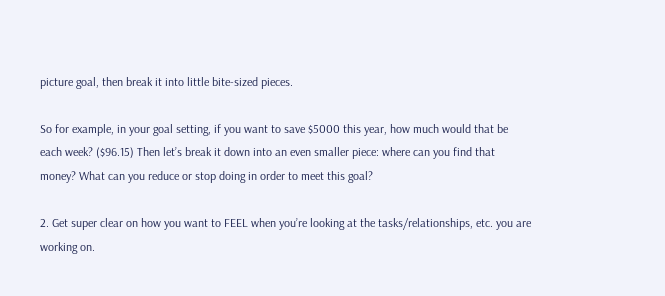picture goal, then break it into little bite-sized pieces.

So for example, in your goal setting, if you want to save $5000 this year, how much would that be each week? ($96.15) Then let’s break it down into an even smaller piece: where can you find that money? What can you reduce or stop doing in order to meet this goal?

2. Get super clear on how you want to FEEL when you’re looking at the tasks/relationships, etc. you are working on.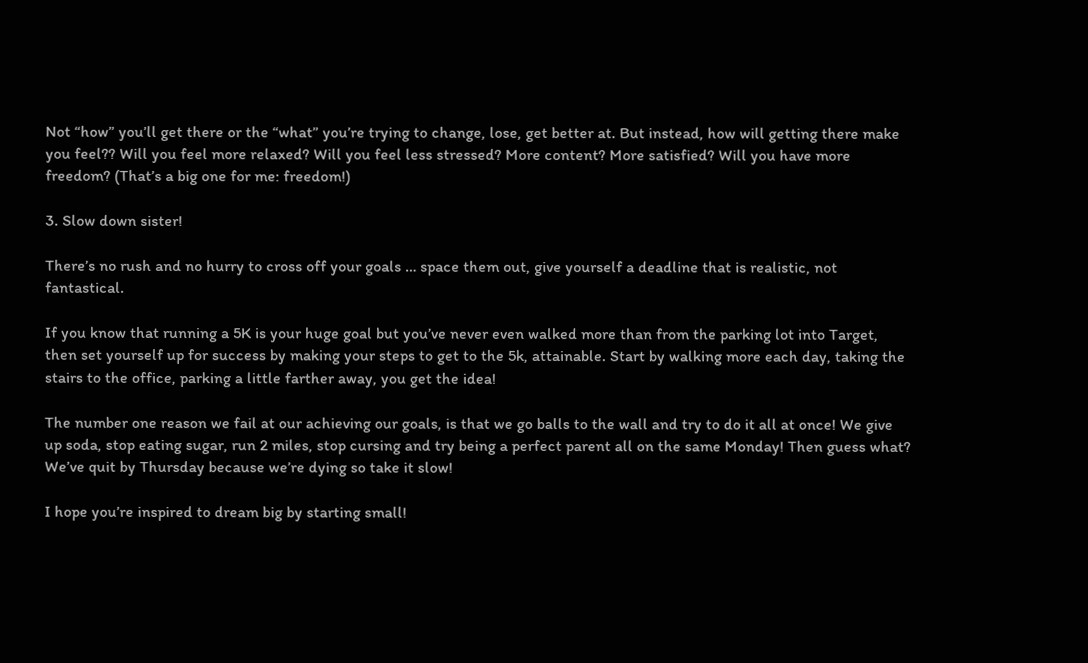Not “how” you’ll get there or the “what” you’re trying to change, lose, get better at. But instead, how will getting there make you feel?? Will you feel more relaxed? Will you feel less stressed? More content? More satisfied? Will you have more freedom? (That’s a big one for me: freedom!)

3. Slow down sister!

There’s no rush and no hurry to cross off your goals … space them out, give yourself a deadline that is realistic, not fantastical.

If you know that running a 5K is your huge goal but you’ve never even walked more than from the parking lot into Target, then set yourself up for success by making your steps to get to the 5k, attainable. Start by walking more each day, taking the stairs to the office, parking a little farther away, you get the idea!

The number one reason we fail at our achieving our goals, is that we go balls to the wall and try to do it all at once! We give up soda, stop eating sugar, run 2 miles, stop cursing and try being a perfect parent all on the same Monday! Then guess what? We’ve quit by Thursday because we’re dying so take it slow!

I hope you’re inspired to dream big by starting small!